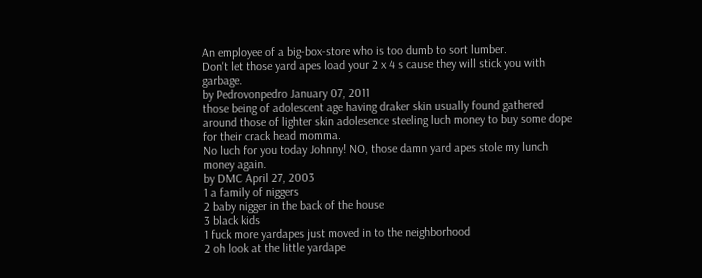An employee of a big-box-store who is too dumb to sort lumber.
Don't let those yard apes load your 2 x 4 s cause they will stick you with garbage.
by Pedrovonpedro January 07, 2011
those being of adolescent age having draker skin usually found gathered around those of lighter skin adolesence steeling luch money to buy some dope for their crack head momma.
No luch for you today Johnny! NO, those damn yard apes stole my lunch money again.
by DMC April 27, 2003
1 a family of niggers
2 baby nigger in the back of the house
3 black kids
1 fuck more yardapes just moved in to the neighborhood
2 oh look at the little yardape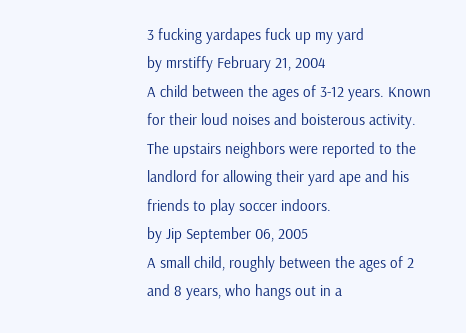3 fucking yardapes fuck up my yard
by mrstiffy February 21, 2004
A child between the ages of 3-12 years. Known for their loud noises and boisterous activity.
The upstairs neighbors were reported to the landlord for allowing their yard ape and his friends to play soccer indoors.
by Jip September 06, 2005
A small child, roughly between the ages of 2 and 8 years, who hangs out in a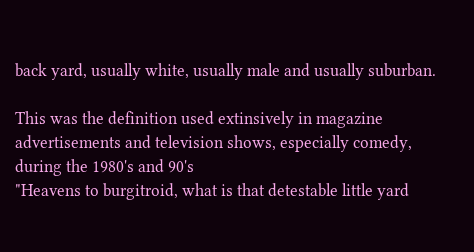back yard, usually white, usually male and usually suburban.

This was the definition used extinsively in magazine advertisements and television shows, especially comedy, during the 1980's and 90's
"Heavens to burgitroid, what is that detestable little yard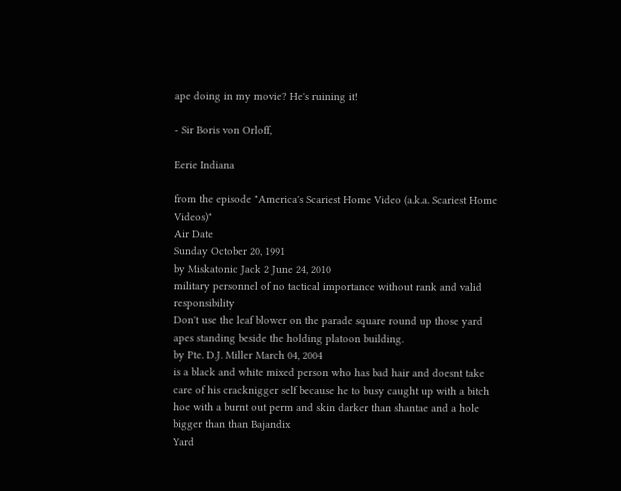ape doing in my movie? He's ruining it!

- Sir Boris von Orloff,

Eerie Indiana

from the episode "America's Scariest Home Video (a.k.a. Scariest Home Videos)"
Air Date
Sunday October 20, 1991
by Miskatonic Jack 2 June 24, 2010
military personnel of no tactical importance without rank and valid responsibility
Don't use the leaf blower on the parade square round up those yard apes standing beside the holding platoon building.
by Pte. D.J. Miller March 04, 2004
is a black and white mixed person who has bad hair and doesnt take care of his cracknigger self because he to busy caught up with a bitch hoe with a burnt out perm and skin darker than shantae and a hole bigger than than Bajandix
Yard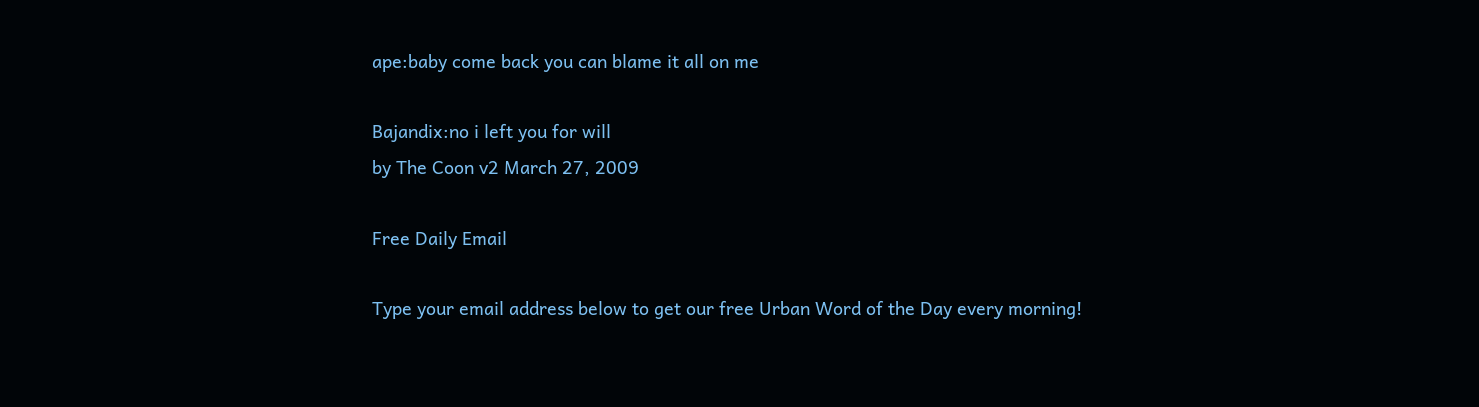ape:baby come back you can blame it all on me

Bajandix:no i left you for will
by The Coon v2 March 27, 2009

Free Daily Email

Type your email address below to get our free Urban Word of the Day every morning!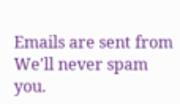Emails are sent from We'll never spam you.